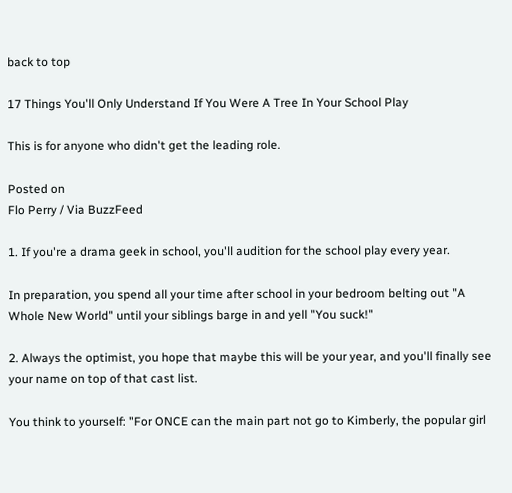back to top

17 Things You'll Only Understand If You Were A Tree In Your School Play

This is for anyone who didn't get the leading role.

Posted on
Flo Perry / Via BuzzFeed

1. If you're a drama geek in school, you'll audition for the school play every year.

In preparation, you spend all your time after school in your bedroom belting out "A Whole New World" until your siblings barge in and yell "You suck!"

2. Always the optimist, you hope that maybe this will be your year, and you'll finally see your name on top of that cast list.

You think to yourself: "For ONCE can the main part not go to Kimberly, the popular girl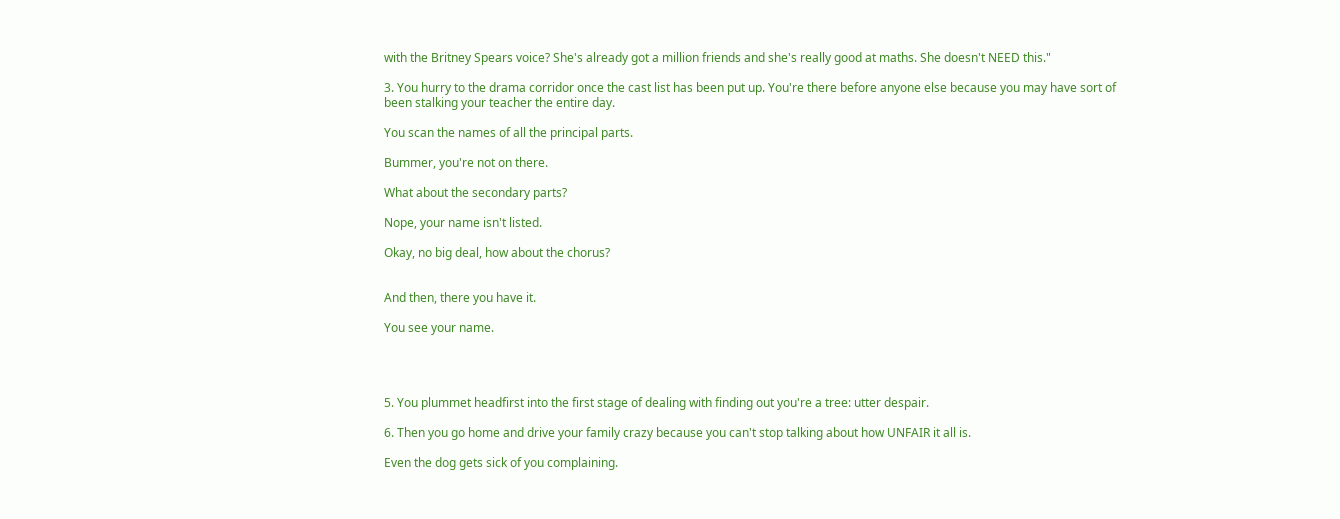with the Britney Spears voice? She's already got a million friends and she's really good at maths. She doesn't NEED this."

3. You hurry to the drama corridor once the cast list has been put up. You're there before anyone else because you may have sort of been stalking your teacher the entire day.

You scan the names of all the principal parts.

Bummer, you're not on there.

What about the secondary parts?

Nope, your name isn't listed.

Okay, no big deal, how about the chorus?


And then, there you have it.

You see your name.




5. You plummet headfirst into the first stage of dealing with finding out you're a tree: utter despair.

6. Then you go home and drive your family crazy because you can't stop talking about how UNFAIR it all is.

Even the dog gets sick of you complaining.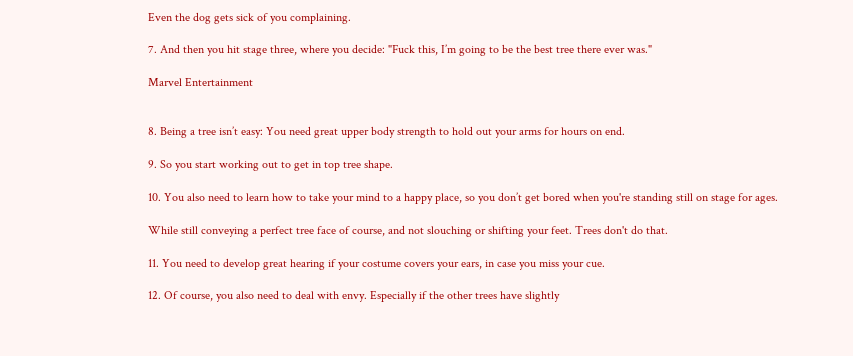Even the dog gets sick of you complaining.

7. And then you hit stage three, where you decide: "Fuck this, I’m going to be the best tree there ever was."

Marvel Entertainment


8. Being a tree isn’t easy: You need great upper body strength to hold out your arms for hours on end.

9. So you start working out to get in top tree shape.

10. You also need to learn how to take your mind to a happy place, so you don’t get bored when you're standing still on stage for ages.

While still conveying a perfect tree face of course, and not slouching or shifting your feet. Trees don't do that.

11. You need to develop great hearing if your costume covers your ears, in case you miss your cue.

12. Of course, you also need to deal with envy. Especially if the other trees have slightly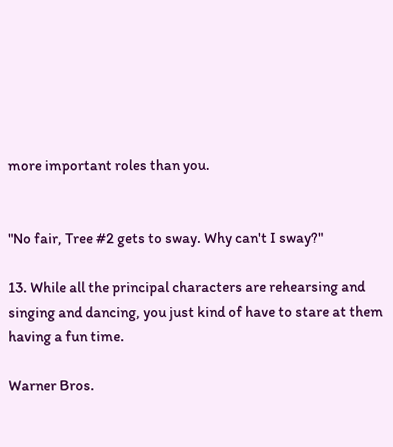more important roles than you.


"No fair, Tree #2 gets to sway. Why can't I sway?"

13. While all the principal characters are rehearsing and singing and dancing, you just kind of have to stare at them having a fun time.

Warner Bros.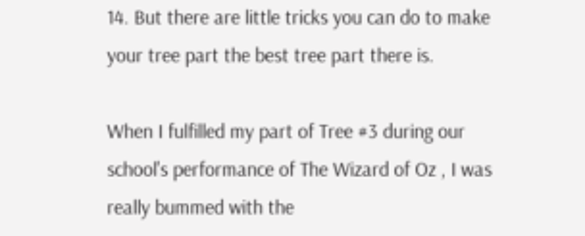14. But there are little tricks you can do to make your tree part the best tree part there is.

When I fulfilled my part of Tree #3 during our school's performance of The Wizard of Oz , I was really bummed with the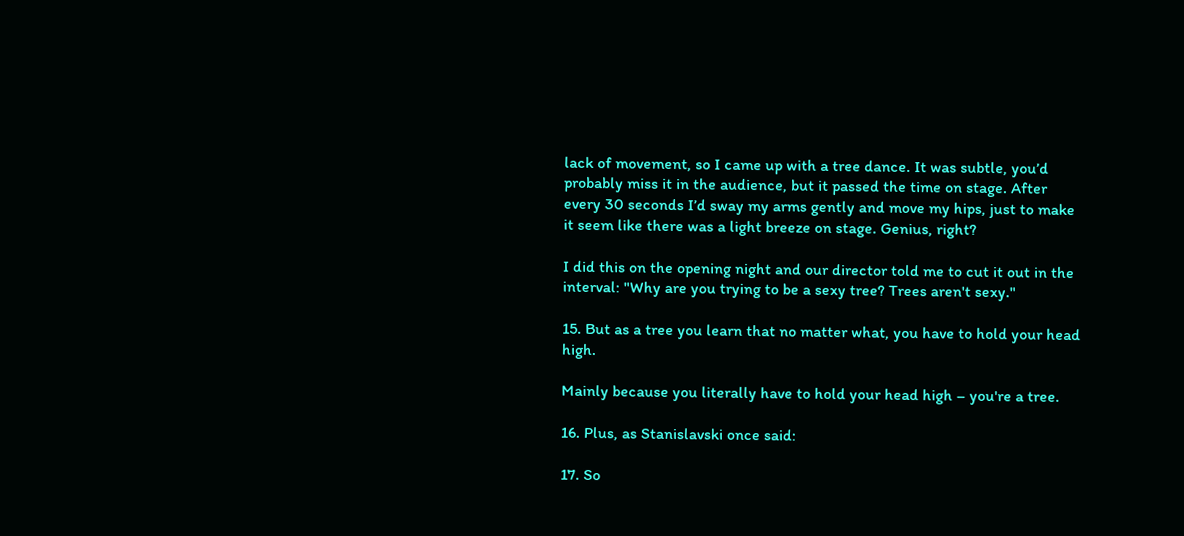lack of movement, so I came up with a tree dance. It was subtle, you’d probably miss it in the audience, but it passed the time on stage. After every 30 seconds I’d sway my arms gently and move my hips, just to make it seem like there was a light breeze on stage. Genius, right?

I did this on the opening night and our director told me to cut it out in the interval: "Why are you trying to be a sexy tree? Trees aren't sexy."

15. But as a tree you learn that no matter what, you have to hold your head high.

Mainly because you literally have to hold your head high – you're a tree.

16. Plus, as Stanislavski once said:

17. So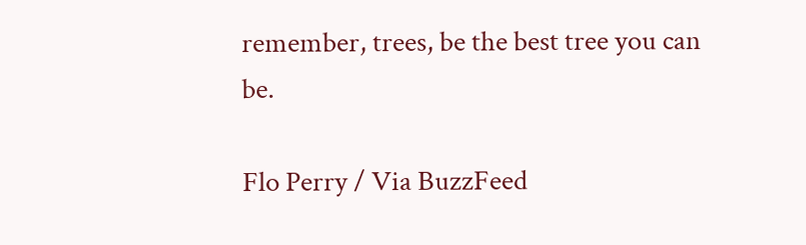remember, trees, be the best tree you can be.

Flo Perry / Via BuzzFeed